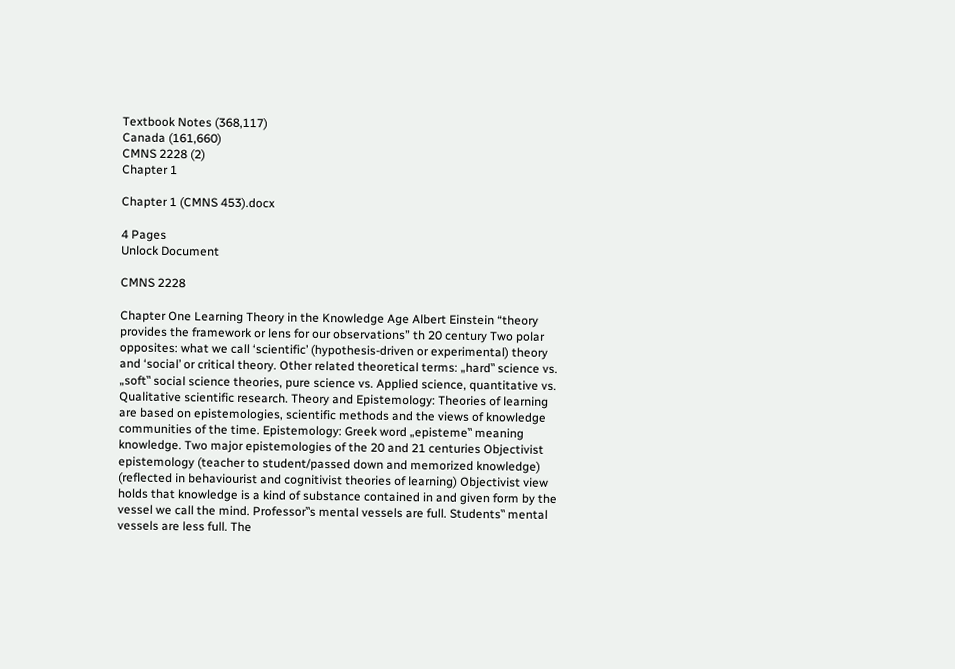Textbook Notes (368,117)
Canada (161,660)
CMNS 2228 (2)
Chapter 1

Chapter 1 (CMNS 453).docx

4 Pages
Unlock Document

CMNS 2228

Chapter One Learning Theory in the Knowledge Age Albert Einstein “theory provides the framework or lens for our observations” th 20 century Two polar opposites: what we call ‘scientific’ (hypothesis-driven or experimental) theory and ‘social’ or critical theory. Other related theoretical terms: „hard‟ science vs. „soft‟ social science theories, pure science vs. Applied science, quantitative vs. Qualitative scientific research. Theory and Epistemology: Theories of learning are based on epistemologies, scientific methods and the views of knowledge communities of the time. Epistemology: Greek word „episteme‟ meaning knowledge. Two major epistemologies of the 20 and 21 centuries Objectivist epistemology (teacher to student/passed down and memorized knowledge) (reflected in behaviourist and cognitivist theories of learning) Objectivist view holds that knowledge is a kind of substance contained in and given form by the vessel we call the mind. Professor‟s mental vessels are full. Students‟ mental vessels are less full. The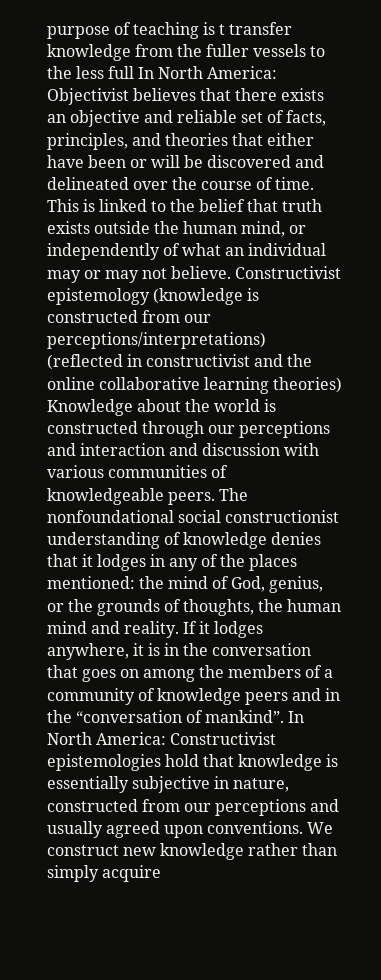purpose of teaching is t transfer knowledge from the fuller vessels to the less full In North America: Objectivist believes that there exists an objective and reliable set of facts, principles, and theories that either have been or will be discovered and delineated over the course of time. This is linked to the belief that truth exists outside the human mind, or independently of what an individual may or may not believe. Constructivist epistemology (knowledge is constructed from our perceptions/interpretations) (reflected in constructivist and the online collaborative learning theories) Knowledge about the world is constructed through our perceptions and interaction and discussion with various communities of knowledgeable peers. The nonfoundational social constructionist understanding of knowledge denies that it lodges in any of the places mentioned: the mind of God, genius, or the grounds of thoughts, the human mind and reality. If it lodges anywhere, it is in the conversation that goes on among the members of a community of knowledge peers and in the “conversation of mankind”. In North America: Constructivist epistemologies hold that knowledge is essentially subjective in nature, constructed from our perceptions and usually agreed upon conventions. We construct new knowledge rather than simply acquire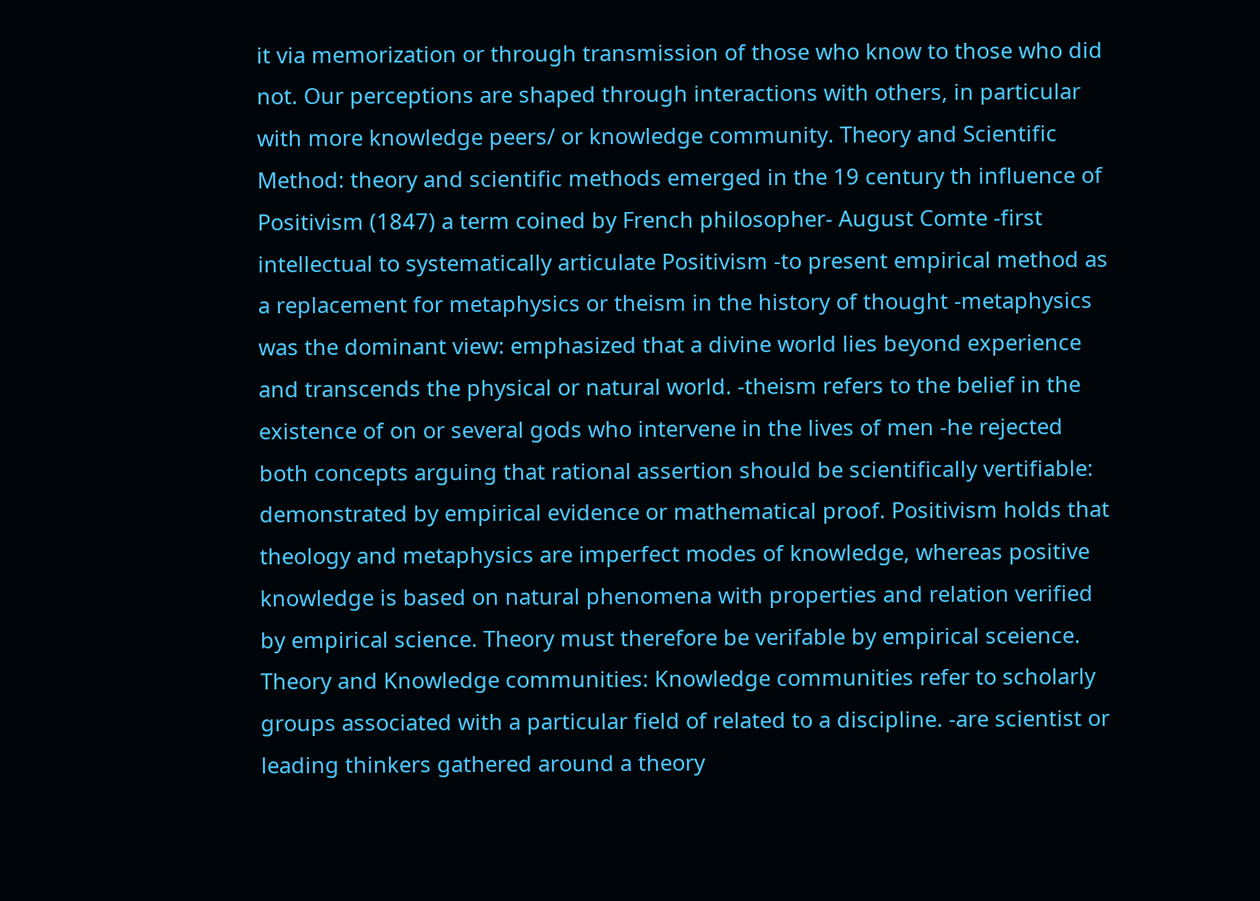it via memorization or through transmission of those who know to those who did not. Our perceptions are shaped through interactions with others, in particular with more knowledge peers/ or knowledge community. Theory and Scientific Method: theory and scientific methods emerged in the 19 century th influence of Positivism (1847) a term coined by French philosopher- August Comte -first intellectual to systematically articulate Positivism -to present empirical method as a replacement for metaphysics or theism in the history of thought -metaphysics was the dominant view: emphasized that a divine world lies beyond experience and transcends the physical or natural world. -theism refers to the belief in the existence of on or several gods who intervene in the lives of men -he rejected both concepts arguing that rational assertion should be scientifically vertifiable: demonstrated by empirical evidence or mathematical proof. Positivism holds that theology and metaphysics are imperfect modes of knowledge, whereas positive knowledge is based on natural phenomena with properties and relation verified by empirical science. Theory must therefore be verifable by empirical sceience. Theory and Knowledge communities: Knowledge communities refer to scholarly groups associated with a particular field of related to a discipline. -are scientist or leading thinkers gathered around a theory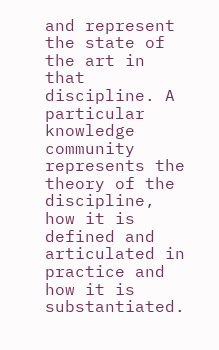and represent the state of the art in that discipline. A particular knowledge community represents the theory of the discipline, how it is defined and articulated in practice and how it is substantiated.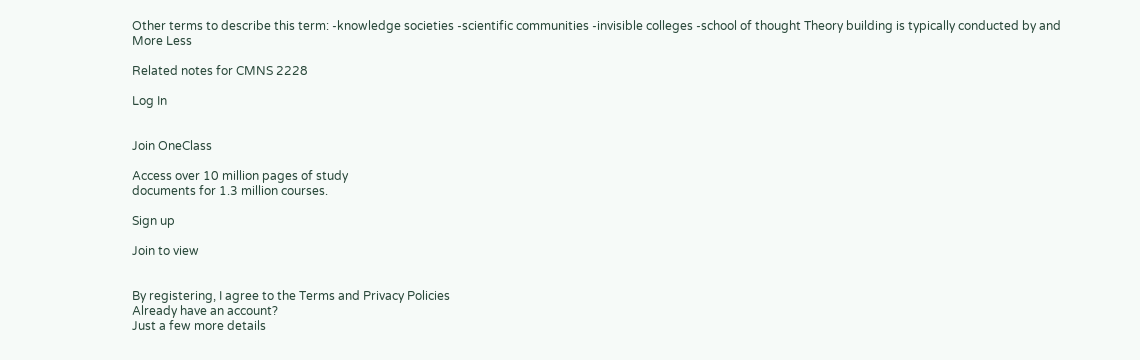Other terms to describe this term: -knowledge societies -scientific communities -invisible colleges -school of thought Theory building is typically conducted by and
More Less

Related notes for CMNS 2228

Log In


Join OneClass

Access over 10 million pages of study
documents for 1.3 million courses.

Sign up

Join to view


By registering, I agree to the Terms and Privacy Policies
Already have an account?
Just a few more details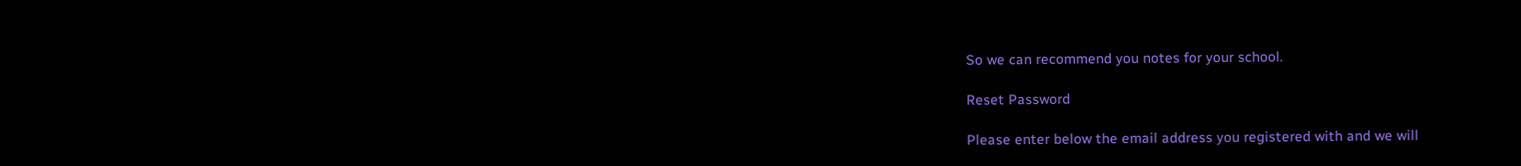So we can recommend you notes for your school.

Reset Password

Please enter below the email address you registered with and we will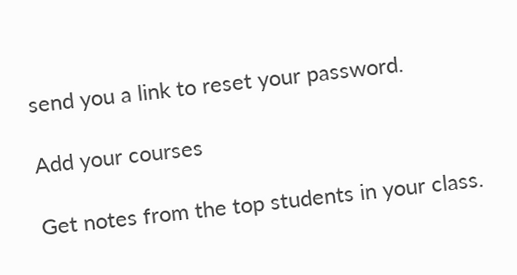send you a link to reset your password.

Add your courses

Get notes from the top students in your class.